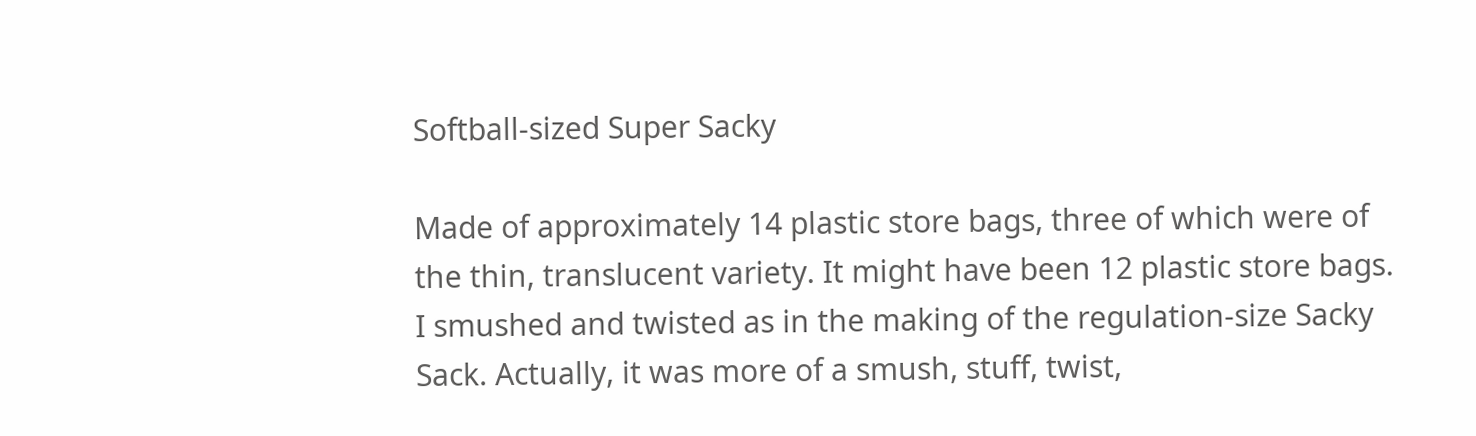Softball-sized Super Sacky

Made of approximately 14 plastic store bags, three of which were of the thin, translucent variety. It might have been 12 plastic store bags. I smushed and twisted as in the making of the regulation-size Sacky Sack. Actually, it was more of a smush, stuff, twist,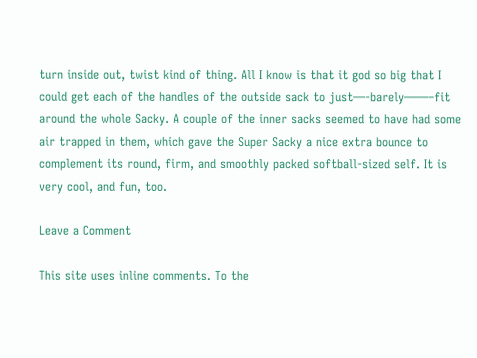turn inside out, twist kind of thing. All I know is that it god so big that I could get each of the handles of the outside sack to just—-barely——–fit around the whole Sacky. A couple of the inner sacks seemed to have had some air trapped in them, which gave the Super Sacky a nice extra bounce to complement its round, firm, and smoothly packed softball-sized self. It is very cool, and fun, too.

Leave a Comment

This site uses inline comments. To the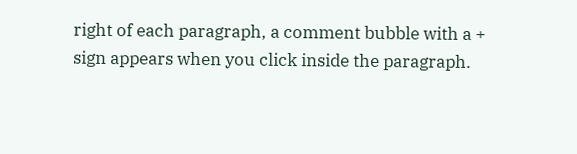right of each paragraph, a comment bubble with a + sign appears when you click inside the paragraph.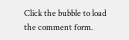Click the bubble to load the comment form.